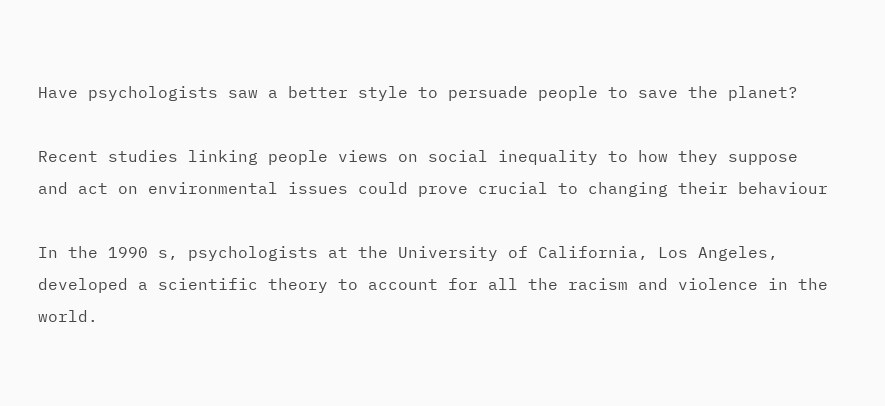Have psychologists saw a better style to persuade people to save the planet?

Recent studies linking people views on social inequality to how they suppose and act on environmental issues could prove crucial to changing their behaviour

In the 1990 s, psychologists at the University of California, Los Angeles, developed a scientific theory to account for all the racism and violence in the world.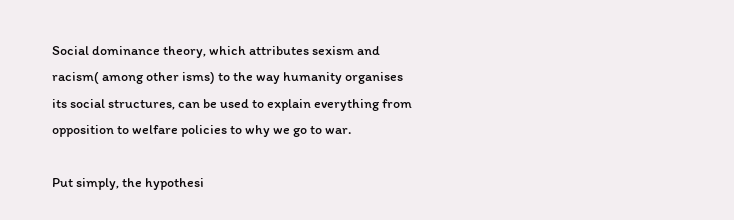Social dominance theory, which attributes sexism and racism( among other isms) to the way humanity organises its social structures, can be used to explain everything from opposition to welfare policies to why we go to war.

Put simply, the hypothesi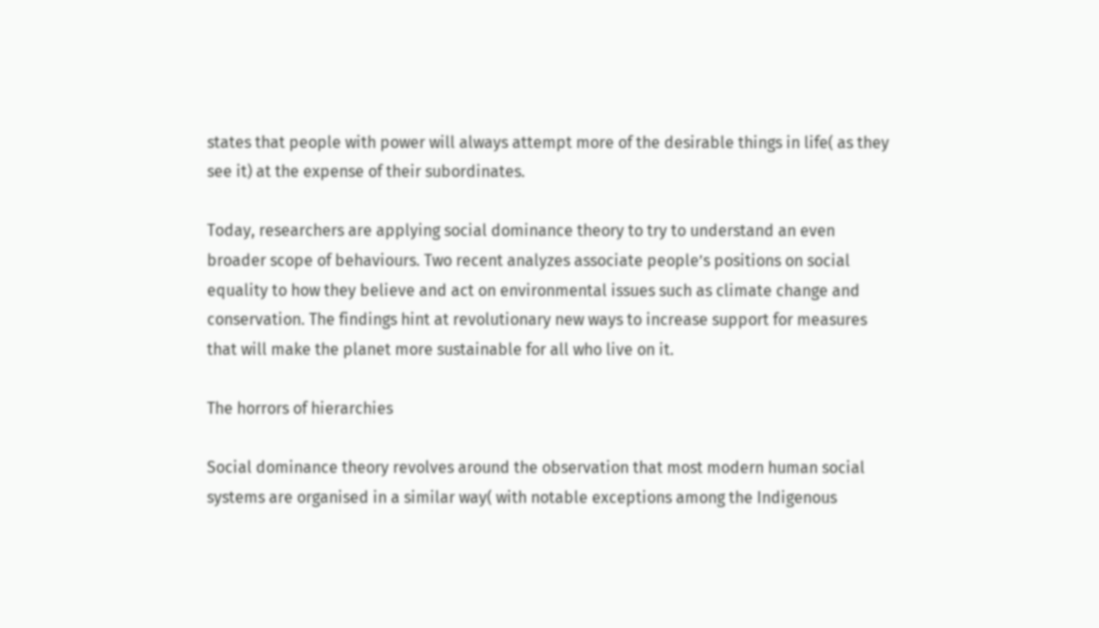states that people with power will always attempt more of the desirable things in life( as they see it) at the expense of their subordinates.

Today, researchers are applying social dominance theory to try to understand an even broader scope of behaviours. Two recent analyzes associate people’s positions on social equality to how they believe and act on environmental issues such as climate change and conservation. The findings hint at revolutionary new ways to increase support for measures that will make the planet more sustainable for all who live on it.

The horrors of hierarchies

Social dominance theory revolves around the observation that most modern human social systems are organised in a similar way( with notable exceptions among the Indigenous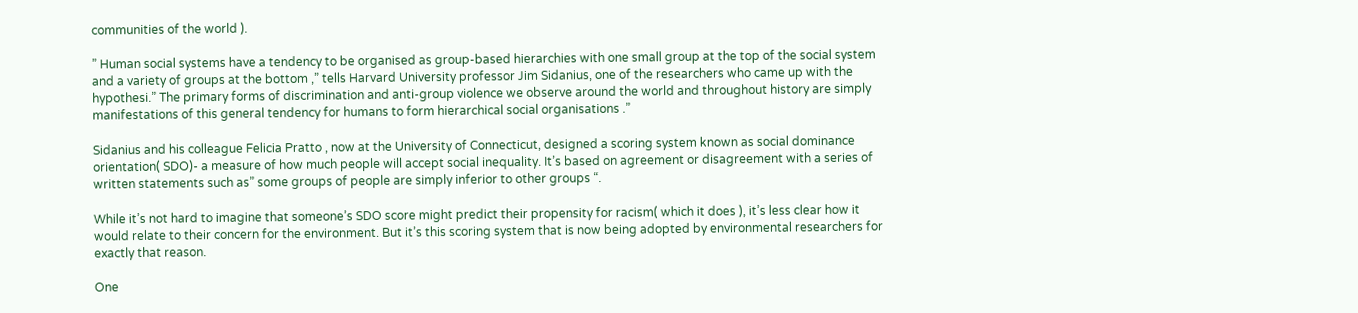communities of the world ).

” Human social systems have a tendency to be organised as group-based hierarchies with one small group at the top of the social system and a variety of groups at the bottom ,” tells Harvard University professor Jim Sidanius, one of the researchers who came up with the hypothesi.” The primary forms of discrimination and anti-group violence we observe around the world and throughout history are simply manifestations of this general tendency for humans to form hierarchical social organisations .”

Sidanius and his colleague Felicia Pratto , now at the University of Connecticut, designed a scoring system known as social dominance orientation( SDO)- a measure of how much people will accept social inequality. It’s based on agreement or disagreement with a series of written statements such as” some groups of people are simply inferior to other groups “.

While it’s not hard to imagine that someone’s SDO score might predict their propensity for racism( which it does ), it’s less clear how it would relate to their concern for the environment. But it’s this scoring system that is now being adopted by environmental researchers for exactly that reason.

One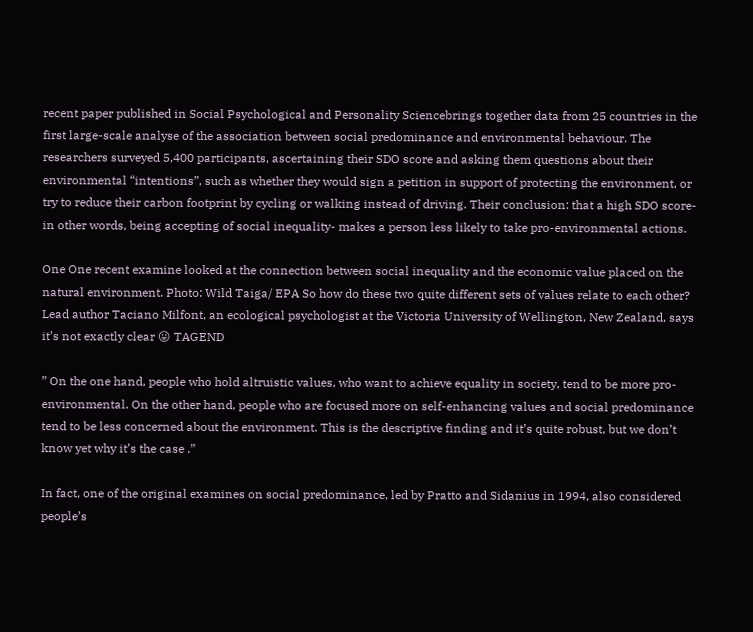recent paper published in Social Psychological and Personality Sciencebrings together data from 25 countries in the first large-scale analyse of the association between social predominance and environmental behaviour. The researchers surveyed 5,400 participants, ascertaining their SDO score and asking them questions about their environmental “intentions”, such as whether they would sign a petition in support of protecting the environment, or try to reduce their carbon footprint by cycling or walking instead of driving. Their conclusion: that a high SDO score- in other words, being accepting of social inequality- makes a person less likely to take pro-environmental actions.

One One recent examine looked at the connection between social inequality and the economic value placed on the natural environment. Photo: Wild Taiga/ EPA So how do these two quite different sets of values relate to each other? Lead author Taciano Milfont, an ecological psychologist at the Victoria University of Wellington, New Zealand, says it’s not exactly clear 😛 TAGEND

” On the one hand, people who hold altruistic values, who want to achieve equality in society, tend to be more pro-environmental. On the other hand, people who are focused more on self-enhancing values and social predominance tend to be less concerned about the environment. This is the descriptive finding and it’s quite robust, but we don’t know yet why it’s the case .”

In fact, one of the original examines on social predominance, led by Pratto and Sidanius in 1994, also considered people’s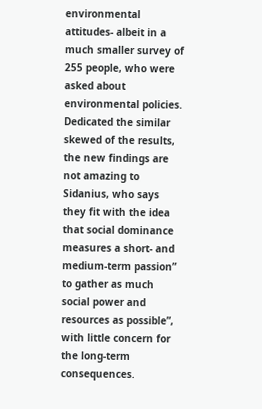environmental attitudes- albeit in a much smaller survey of 255 people, who were asked about environmental policies. Dedicated the similar skewed of the results, the new findings are not amazing to Sidanius, who says they fit with the idea that social dominance measures a short- and medium-term passion” to gather as much social power and resources as possible”, with little concern for the long-term consequences.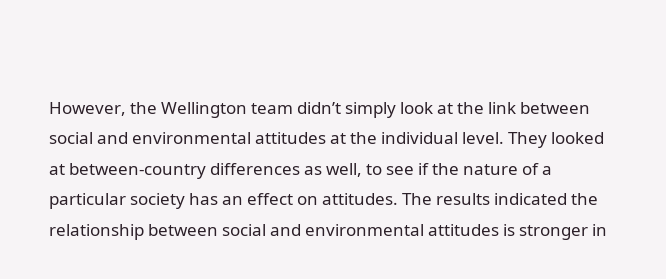However, the Wellington team didn’t simply look at the link between social and environmental attitudes at the individual level. They looked at between-country differences as well, to see if the nature of a particular society has an effect on attitudes. The results indicated the relationship between social and environmental attitudes is stronger in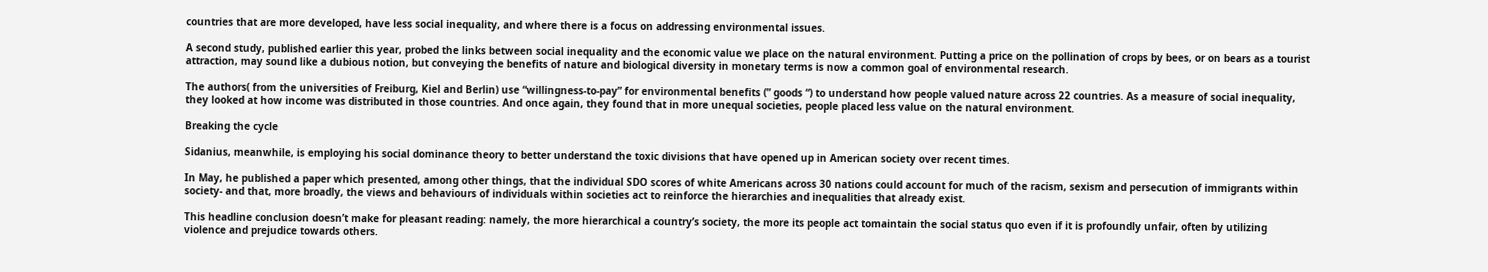countries that are more developed, have less social inequality, and where there is a focus on addressing environmental issues.

A second study, published earlier this year, probed the links between social inequality and the economic value we place on the natural environment. Putting a price on the pollination of crops by bees, or on bears as a tourist attraction, may sound like a dubious notion, but conveying the benefits of nature and biological diversity in monetary terms is now a common goal of environmental research.

The authors( from the universities of Freiburg, Kiel and Berlin) use “willingness-to-pay” for environmental benefits (” goods “) to understand how people valued nature across 22 countries. As a measure of social inequality, they looked at how income was distributed in those countries. And once again, they found that in more unequal societies, people placed less value on the natural environment.

Breaking the cycle

Sidanius, meanwhile, is employing his social dominance theory to better understand the toxic divisions that have opened up in American society over recent times.

In May, he published a paper which presented, among other things, that the individual SDO scores of white Americans across 30 nations could account for much of the racism, sexism and persecution of immigrants within society- and that, more broadly, the views and behaviours of individuals within societies act to reinforce the hierarchies and inequalities that already exist.

This headline conclusion doesn’t make for pleasant reading: namely, the more hierarchical a country’s society, the more its people act tomaintain the social status quo even if it is profoundly unfair, often by utilizing violence and prejudice towards others.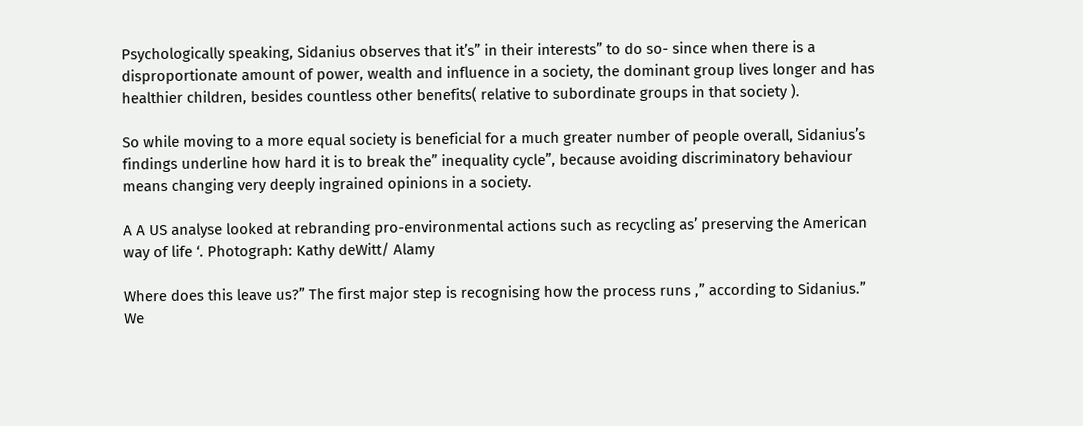Psychologically speaking, Sidanius observes that it’s” in their interests” to do so- since when there is a disproportionate amount of power, wealth and influence in a society, the dominant group lives longer and has healthier children, besides countless other benefits( relative to subordinate groups in that society ).

So while moving to a more equal society is beneficial for a much greater number of people overall, Sidanius’s findings underline how hard it is to break the” inequality cycle”, because avoiding discriminatory behaviour means changing very deeply ingrained opinions in a society.

A A US analyse looked at rebranding pro-environmental actions such as recycling as’ preserving the American way of life ‘. Photograph: Kathy deWitt/ Alamy

Where does this leave us?” The first major step is recognising how the process runs ,” according to Sidanius.” We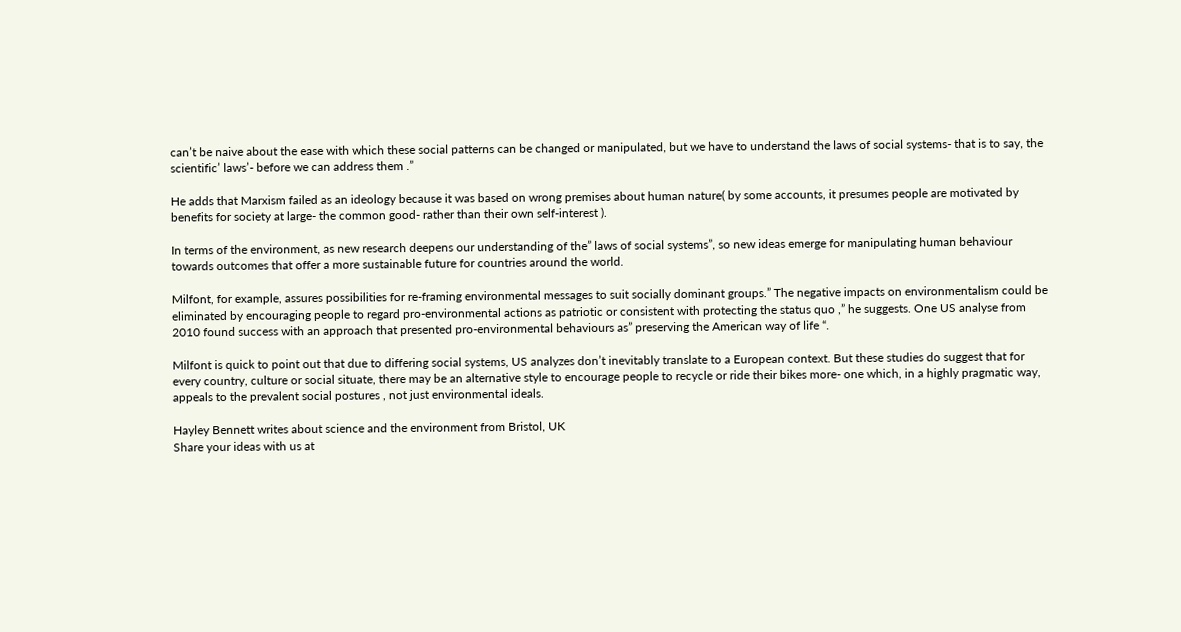can’t be naive about the ease with which these social patterns can be changed or manipulated, but we have to understand the laws of social systems- that is to say, the scientific’ laws’- before we can address them .”

He adds that Marxism failed as an ideology because it was based on wrong premises about human nature( by some accounts, it presumes people are motivated by benefits for society at large- the common good- rather than their own self-interest ).

In terms of the environment, as new research deepens our understanding of the” laws of social systems”, so new ideas emerge for manipulating human behaviour towards outcomes that offer a more sustainable future for countries around the world.

Milfont, for example, assures possibilities for re-framing environmental messages to suit socially dominant groups.” The negative impacts on environmentalism could be eliminated by encouraging people to regard pro-environmental actions as patriotic or consistent with protecting the status quo ,” he suggests. One US analyse from 2010 found success with an approach that presented pro-environmental behaviours as” preserving the American way of life “.

Milfont is quick to point out that due to differing social systems, US analyzes don’t inevitably translate to a European context. But these studies do suggest that for every country, culture or social situate, there may be an alternative style to encourage people to recycle or ride their bikes more- one which, in a highly pragmatic way, appeals to the prevalent social postures , not just environmental ideals.

Hayley Bennett writes about science and the environment from Bristol, UK
Share your ideas with us at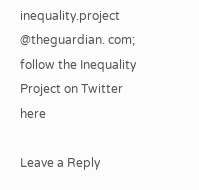inequality.project @theguardian. com; follow the Inequality Project on Twitter here

Leave a Reply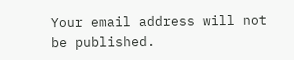Your email address will not be published.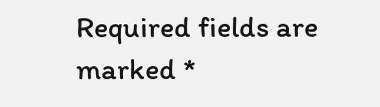Required fields are marked *